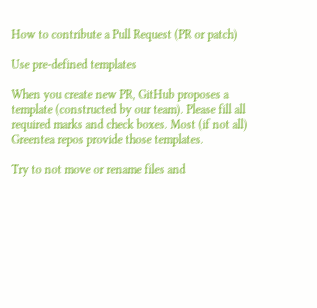How to contribute a Pull Request (PR or patch)

Use pre-defined templates

When you create new PR, GitHub proposes a template (constructed by our team). Please fill all required marks and check boxes. Most (if not all) Greentea repos provide those templates.

Try to not move or rename files and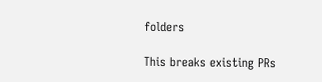folders

This breaks existing PRs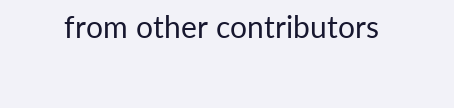from other contributors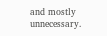and mostly unnecessary.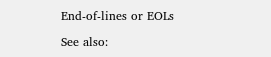End-of-lines or EOLs

See also: